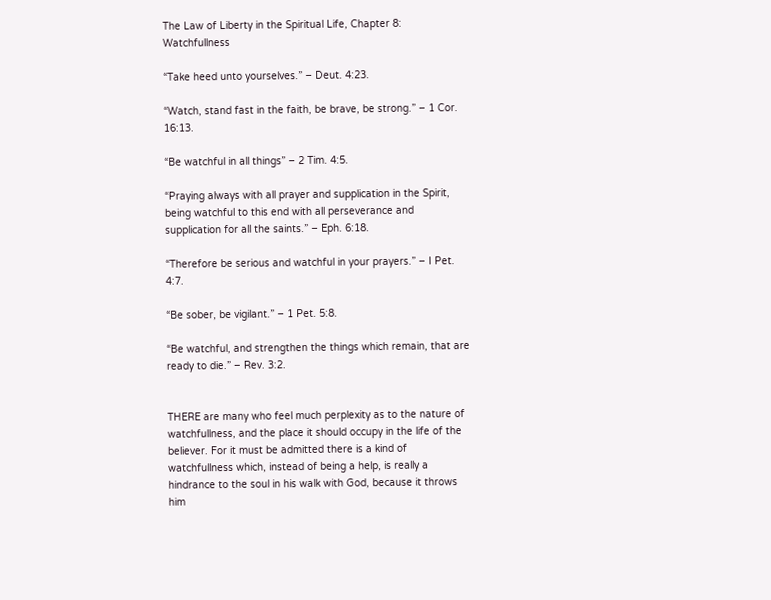The Law of Liberty in the Spiritual Life, Chapter 8: Watchfullness

“Take heed unto yourselves.” – Deut. 4:23.

“Watch, stand fast in the faith, be brave, be strong.” – 1 Cor. 16:13.

“Be watchful in all things” – 2 Tim. 4:5.

“Praying always with all prayer and supplication in the Spirit, being watchful to this end with all perseverance and supplication for all the saints.” – Eph. 6:18.

“Therefore be serious and watchful in your prayers.” – I Pet. 4:7.

“Be sober, be vigilant.” – 1 Pet. 5:8.

“Be watchful, and strengthen the things which remain, that are ready to die.” – Rev. 3:2.


THERE are many who feel much perplexity as to the nature of watchfullness, and the place it should occupy in the life of the believer. For it must be admitted there is a kind of watchfullness which, instead of being a help, is really a hindrance to the soul in his walk with God, because it throws him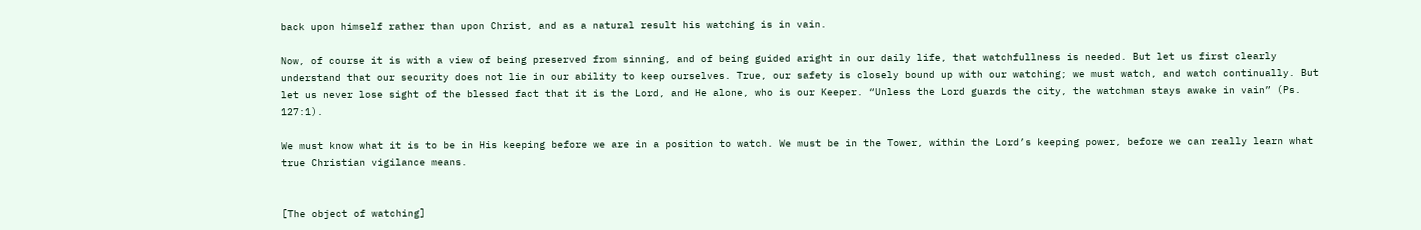back upon himself rather than upon Christ, and as a natural result his watching is in vain.

Now, of course it is with a view of being preserved from sinning, and of being guided aright in our daily life, that watchfullness is needed. But let us first clearly understand that our security does not lie in our ability to keep ourselves. True, our safety is closely bound up with our watching; we must watch, and watch continually. But let us never lose sight of the blessed fact that it is the Lord, and He alone, who is our Keeper. “Unless the Lord guards the city, the watchman stays awake in vain” (Ps. 127:1).

We must know what it is to be in His keeping before we are in a position to watch. We must be in the Tower, within the Lord’s keeping power, before we can really learn what true Christian vigilance means.


[The object of watching]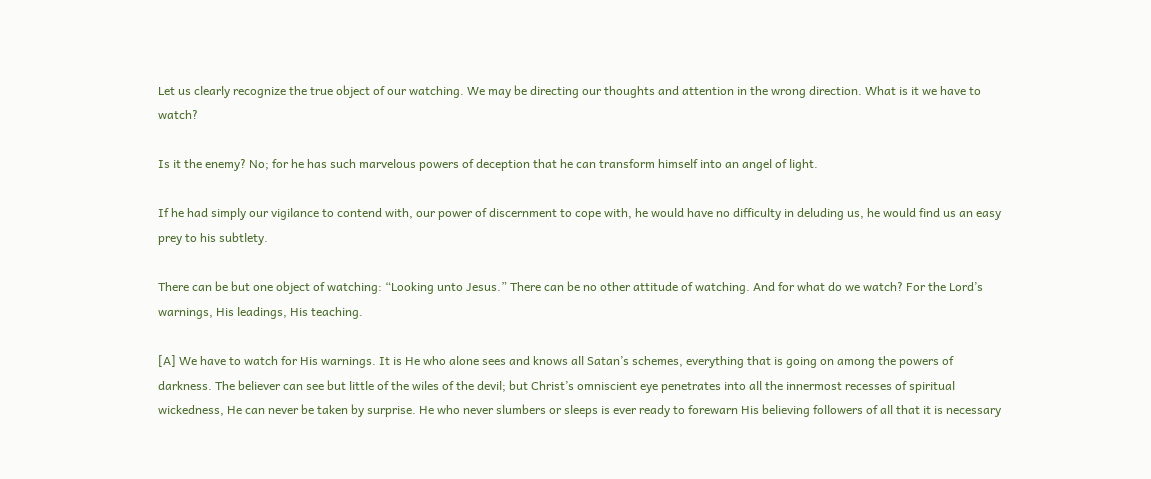Let us clearly recognize the true object of our watching. We may be directing our thoughts and attention in the wrong direction. What is it we have to watch?

Is it the enemy? No; for he has such marvelous powers of deception that he can transform himself into an angel of light.

If he had simply our vigilance to contend with, our power of discernment to cope with, he would have no difficulty in deluding us, he would find us an easy prey to his subtlety.

There can be but one object of watching: “Looking unto Jesus.” There can be no other attitude of watching. And for what do we watch? For the Lord’s warnings, His leadings, His teaching.

[A] We have to watch for His warnings. It is He who alone sees and knows all Satan’s schemes, everything that is going on among the powers of darkness. The believer can see but little of the wiles of the devil; but Christ’s omniscient eye penetrates into all the innermost recesses of spiritual wickedness, He can never be taken by surprise. He who never slumbers or sleeps is ever ready to forewarn His believing followers of all that it is necessary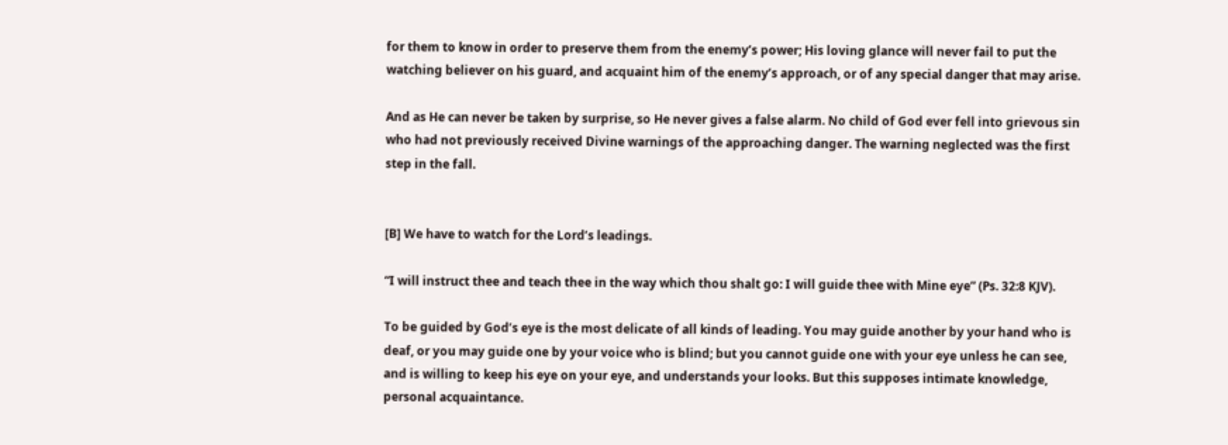for them to know in order to preserve them from the enemy’s power; His loving glance will never fail to put the watching believer on his guard, and acquaint him of the enemy’s approach, or of any special danger that may arise.

And as He can never be taken by surprise, so He never gives a false alarm. No child of God ever fell into grievous sin who had not previously received Divine warnings of the approaching danger. The warning neglected was the first step in the fall.


[B] We have to watch for the Lord’s leadings.

“I will instruct thee and teach thee in the way which thou shalt go: I will guide thee with Mine eye” (Ps. 32:8 KJV).

To be guided by God’s eye is the most delicate of all kinds of leading. You may guide another by your hand who is deaf, or you may guide one by your voice who is blind; but you cannot guide one with your eye unless he can see, and is willing to keep his eye on your eye, and understands your looks. But this supposes intimate knowledge, personal acquaintance.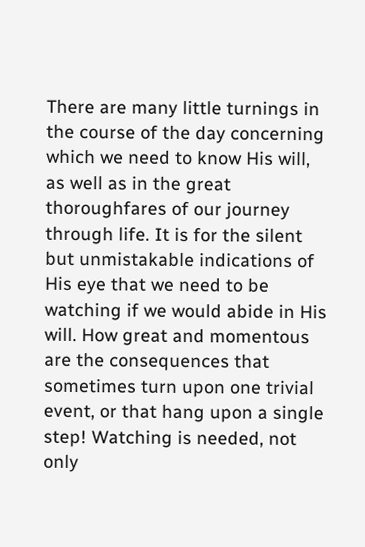There are many little turnings in the course of the day concerning which we need to know His will, as well as in the great thoroughfares of our journey through life. It is for the silent but unmistakable indications of His eye that we need to be watching if we would abide in His will. How great and momentous are the consequences that sometimes turn upon one trivial event, or that hang upon a single step! Watching is needed, not only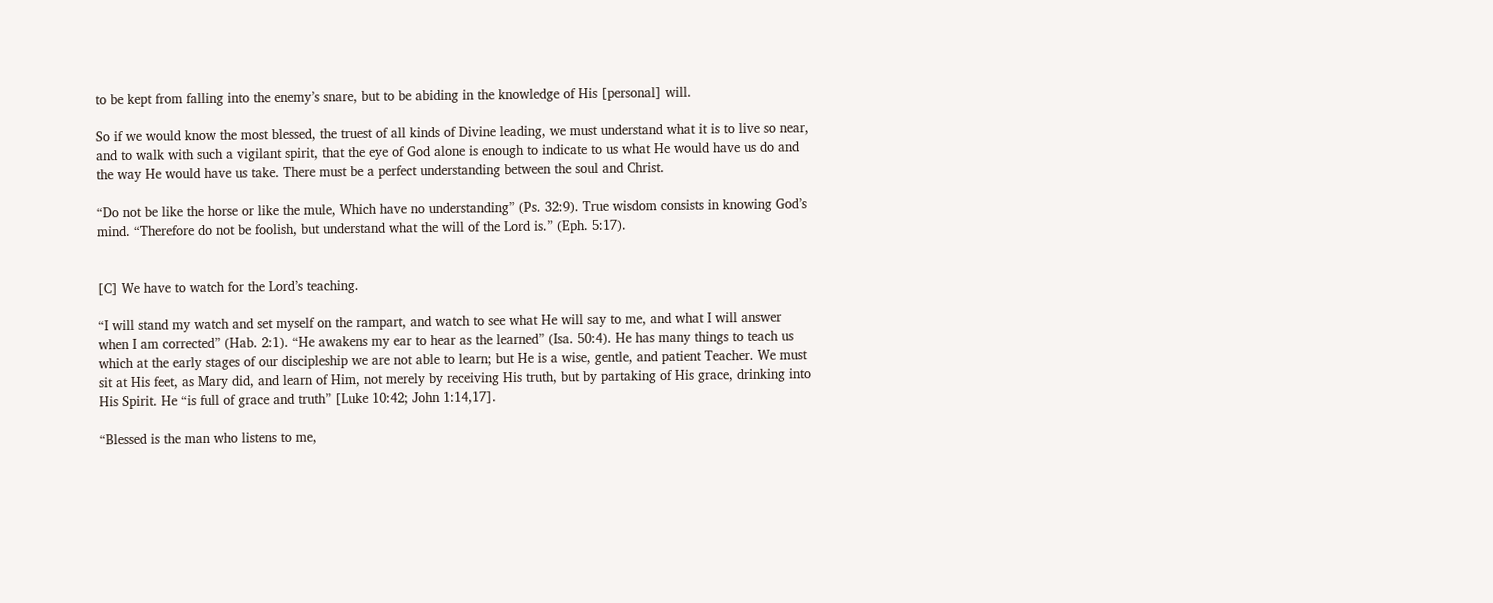to be kept from falling into the enemy’s snare, but to be abiding in the knowledge of His [personal] will.

So if we would know the most blessed, the truest of all kinds of Divine leading, we must understand what it is to live so near, and to walk with such a vigilant spirit, that the eye of God alone is enough to indicate to us what He would have us do and the way He would have us take. There must be a perfect understanding between the soul and Christ.

“Do not be like the horse or like the mule, Which have no understanding” (Ps. 32:9). True wisdom consists in knowing God’s mind. “Therefore do not be foolish, but understand what the will of the Lord is.” (Eph. 5:17).


[C] We have to watch for the Lord’s teaching.

“I will stand my watch and set myself on the rampart, and watch to see what He will say to me, and what I will answer when I am corrected” (Hab. 2:1). “He awakens my ear to hear as the learned” (Isa. 50:4). He has many things to teach us which at the early stages of our discipleship we are not able to learn; but He is a wise, gentle, and patient Teacher. We must sit at His feet, as Mary did, and learn of Him, not merely by receiving His truth, but by partaking of His grace, drinking into His Spirit. He “is full of grace and truth” [Luke 10:42; John 1:14,17].

“Blessed is the man who listens to me,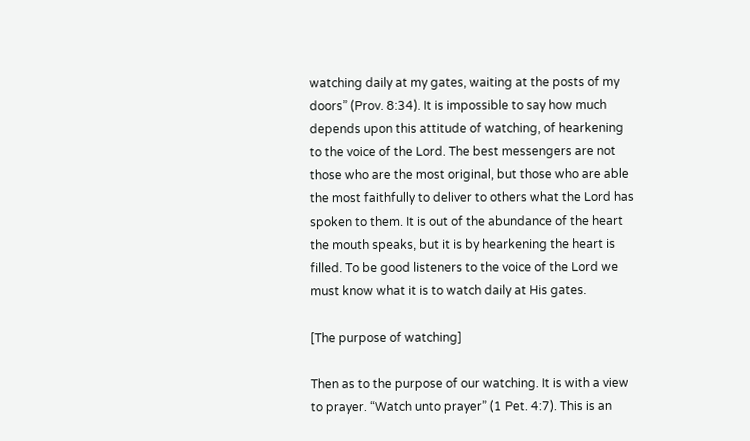watching daily at my gates, waiting at the posts of my doors” (Prov. 8:34). It is impossible to say how much depends upon this attitude of watching, of hearkening to the voice of the Lord. The best messengers are not those who are the most original, but those who are able the most faithfully to deliver to others what the Lord has spoken to them. It is out of the abundance of the heart the mouth speaks, but it is by hearkening the heart is filled. To be good listeners to the voice of the Lord we must know what it is to watch daily at His gates.

[The purpose of watching]

Then as to the purpose of our watching. It is with a view to prayer. “Watch unto prayer” (1 Pet. 4:7). This is an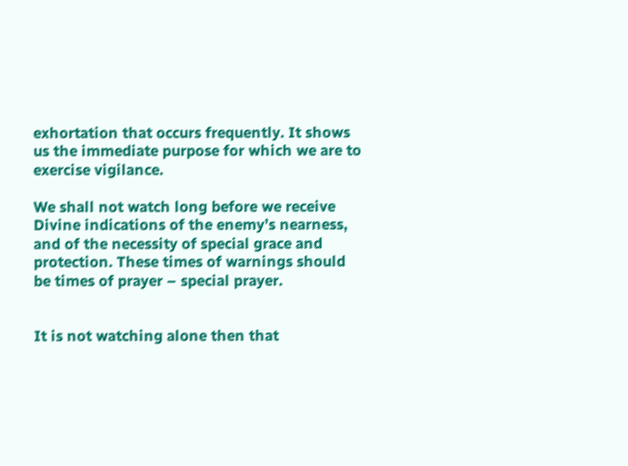exhortation that occurs frequently. It shows us the immediate purpose for which we are to exercise vigilance.

We shall not watch long before we receive Divine indications of the enemy’s nearness, and of the necessity of special grace and protection. These times of warnings should be times of prayer – special prayer.


It is not watching alone then that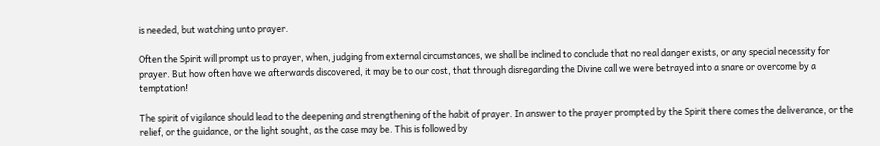is needed, but watching unto prayer.

Often the Spirit will prompt us to prayer, when, judging from external circumstances, we shall be inclined to conclude that no real danger exists, or any special necessity for prayer. But how often have we afterwards discovered, it may be to our cost, that through disregarding the Divine call we were betrayed into a snare or overcome by a temptation!

The spirit of vigilance should lead to the deepening and strengthening of the habit of prayer. In answer to the prayer prompted by the Spirit there comes the deliverance, or the relief, or the guidance, or the light sought, as the case may be. This is followed by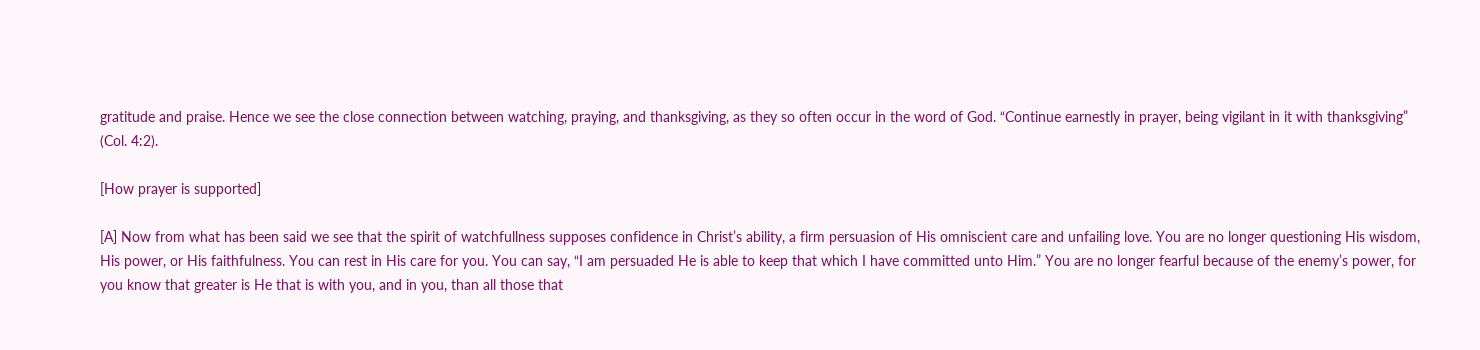gratitude and praise. Hence we see the close connection between watching, praying, and thanksgiving, as they so often occur in the word of God. “Continue earnestly in prayer, being vigilant in it with thanksgiving” (Col. 4:2).

[How prayer is supported]

[A] Now from what has been said we see that the spirit of watchfullness supposes confidence in Christ’s ability, a firm persuasion of His omniscient care and unfailing love. You are no longer questioning His wisdom, His power, or His faithfulness. You can rest in His care for you. You can say, “I am persuaded He is able to keep that which I have committed unto Him.” You are no longer fearful because of the enemy’s power, for you know that greater is He that is with you, and in you, than all those that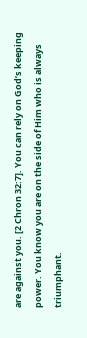are against you. [2 Chron 32:7]. You can rely on God’s keeping power. You know you are on the side of Him who is always triumphant.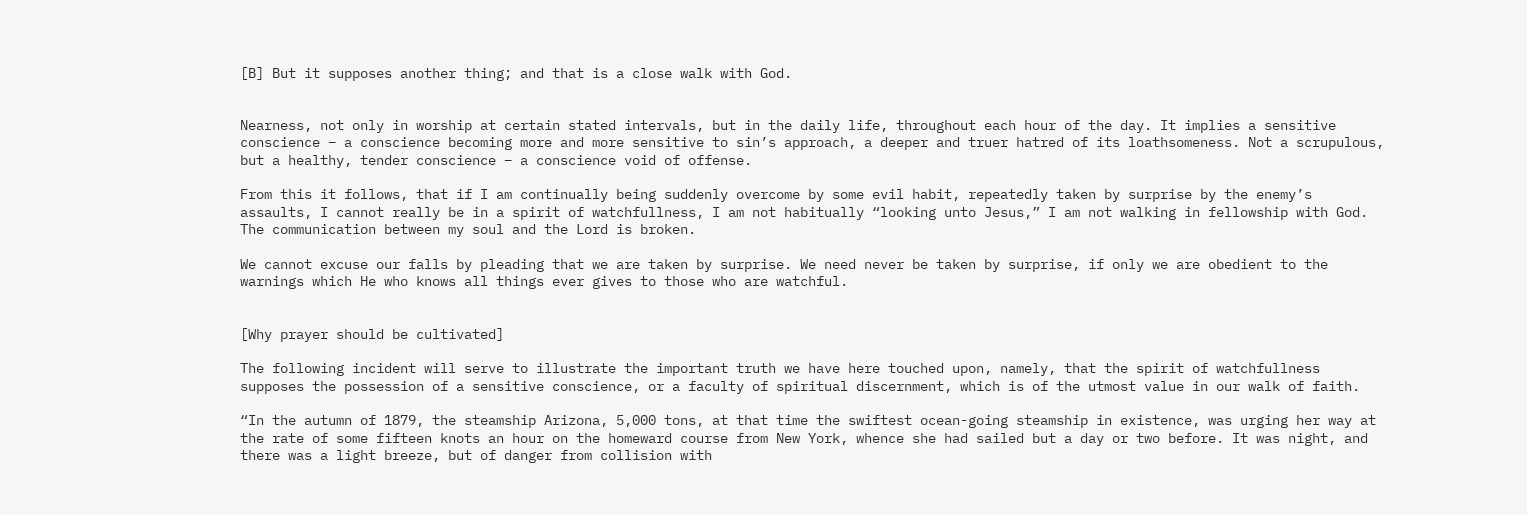[B] But it supposes another thing; and that is a close walk with God.


Nearness, not only in worship at certain stated intervals, but in the daily life, throughout each hour of the day. It implies a sensitive conscience – a conscience becoming more and more sensitive to sin’s approach, a deeper and truer hatred of its loathsomeness. Not a scrupulous, but a healthy, tender conscience – a conscience void of offense.

From this it follows, that if I am continually being suddenly overcome by some evil habit, repeatedly taken by surprise by the enemy’s assaults, I cannot really be in a spirit of watchfullness, I am not habitually “looking unto Jesus,” I am not walking in fellowship with God. The communication between my soul and the Lord is broken.

We cannot excuse our falls by pleading that we are taken by surprise. We need never be taken by surprise, if only we are obedient to the warnings which He who knows all things ever gives to those who are watchful.


[Why prayer should be cultivated]

The following incident will serve to illustrate the important truth we have here touched upon, namely, that the spirit of watchfullness supposes the possession of a sensitive conscience, or a faculty of spiritual discernment, which is of the utmost value in our walk of faith.

“In the autumn of 1879, the steamship Arizona, 5,000 tons, at that time the swiftest ocean-going steamship in existence, was urging her way at the rate of some fifteen knots an hour on the homeward course from New York, whence she had sailed but a day or two before. It was night, and there was a light breeze, but of danger from collision with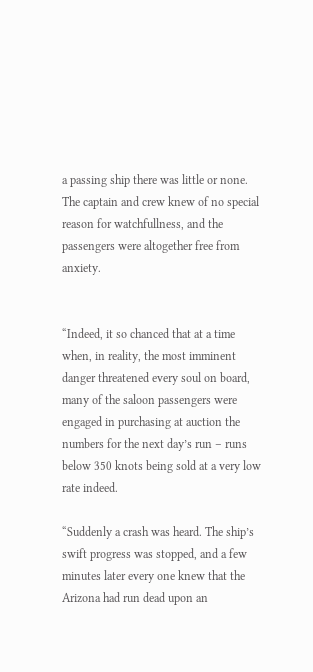a passing ship there was little or none. The captain and crew knew of no special reason for watchfullness, and the passengers were altogether free from anxiety.


“Indeed, it so chanced that at a time when, in reality, the most imminent danger threatened every soul on board, many of the saloon passengers were engaged in purchasing at auction the numbers for the next day’s run – runs below 350 knots being sold at a very low rate indeed.

“Suddenly a crash was heard. The ship’s swift progress was stopped, and a few minutes later every one knew that the Arizona had run dead upon an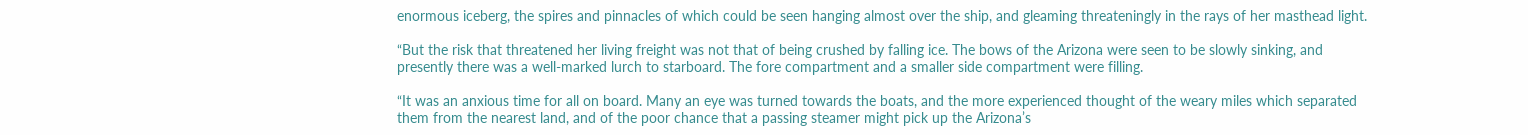enormous iceberg, the spires and pinnacles of which could be seen hanging almost over the ship, and gleaming threateningly in the rays of her masthead light.

“But the risk that threatened her living freight was not that of being crushed by falling ice. The bows of the Arizona were seen to be slowly sinking, and presently there was a well-marked lurch to starboard. The fore compartment and a smaller side compartment were filling.

“It was an anxious time for all on board. Many an eye was turned towards the boats, and the more experienced thought of the weary miles which separated them from the nearest land, and of the poor chance that a passing steamer might pick up the Arizona’s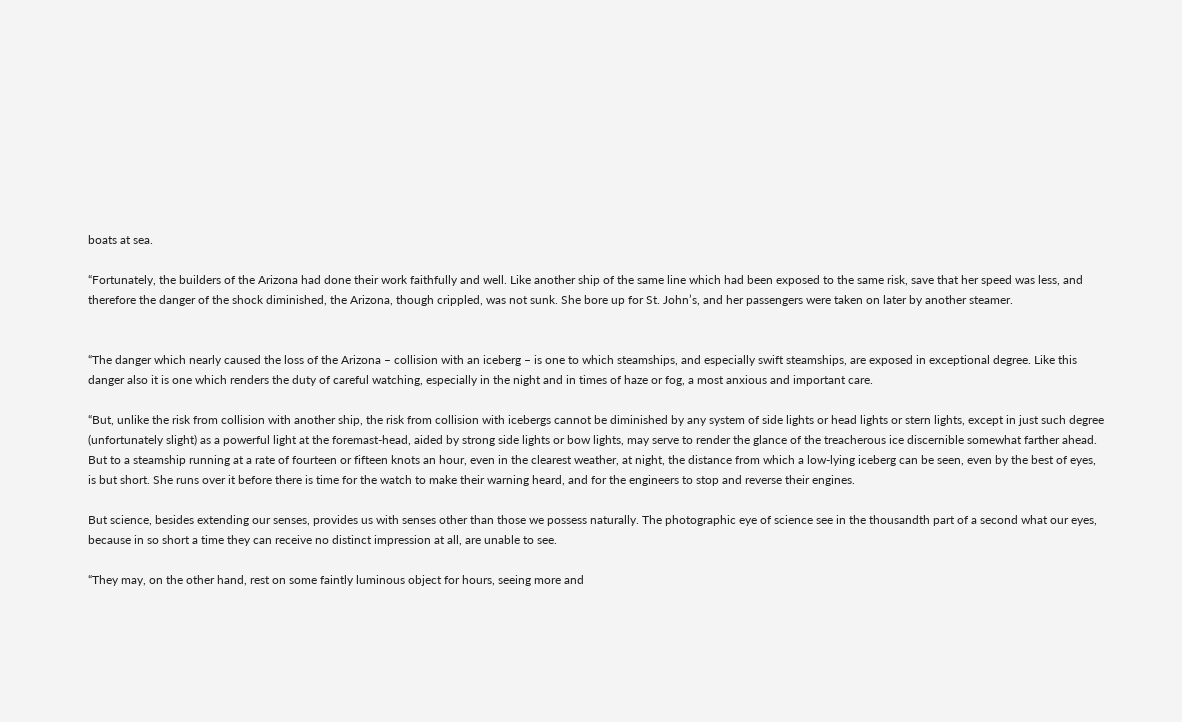boats at sea.

“Fortunately, the builders of the Arizona had done their work faithfully and well. Like another ship of the same line which had been exposed to the same risk, save that her speed was less, and therefore the danger of the shock diminished, the Arizona, though crippled, was not sunk. She bore up for St. John’s, and her passengers were taken on later by another steamer.


“The danger which nearly caused the loss of the Arizona – collision with an iceberg – is one to which steamships, and especially swift steamships, are exposed in exceptional degree. Like this danger also it is one which renders the duty of careful watching, especially in the night and in times of haze or fog, a most anxious and important care.

“But, unlike the risk from collision with another ship, the risk from collision with icebergs cannot be diminished by any system of side lights or head lights or stern lights, except in just such degree (unfortunately slight) as a powerful light at the foremast-head, aided by strong side lights or bow lights, may serve to render the glance of the treacherous ice discernible somewhat farther ahead. But to a steamship running at a rate of fourteen or fifteen knots an hour, even in the clearest weather, at night, the distance from which a low-lying iceberg can be seen, even by the best of eyes, is but short. She runs over it before there is time for the watch to make their warning heard, and for the engineers to stop and reverse their engines.

But science, besides extending our senses, provides us with senses other than those we possess naturally. The photographic eye of science see in the thousandth part of a second what our eyes, because in so short a time they can receive no distinct impression at all, are unable to see.

“They may, on the other hand, rest on some faintly luminous object for hours, seeing more and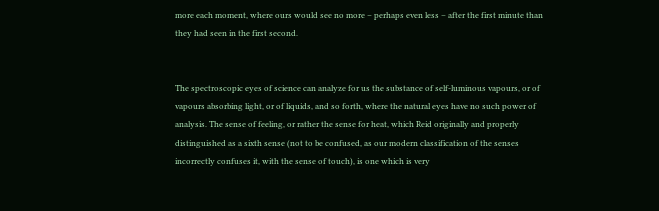more each moment, where ours would see no more – perhaps even less – after the first minute than they had seen in the first second.


The spectroscopic eyes of science can analyze for us the substance of self-luminous vapours, or of vapours absorbing light, or of liquids, and so forth, where the natural eyes have no such power of analysis. The sense of feeling, or rather the sense for heat, which Reid originally and properly distinguished as a sixth sense (not to be confused, as our modern classification of the senses incorrectly confuses it, with the sense of touch), is one which is very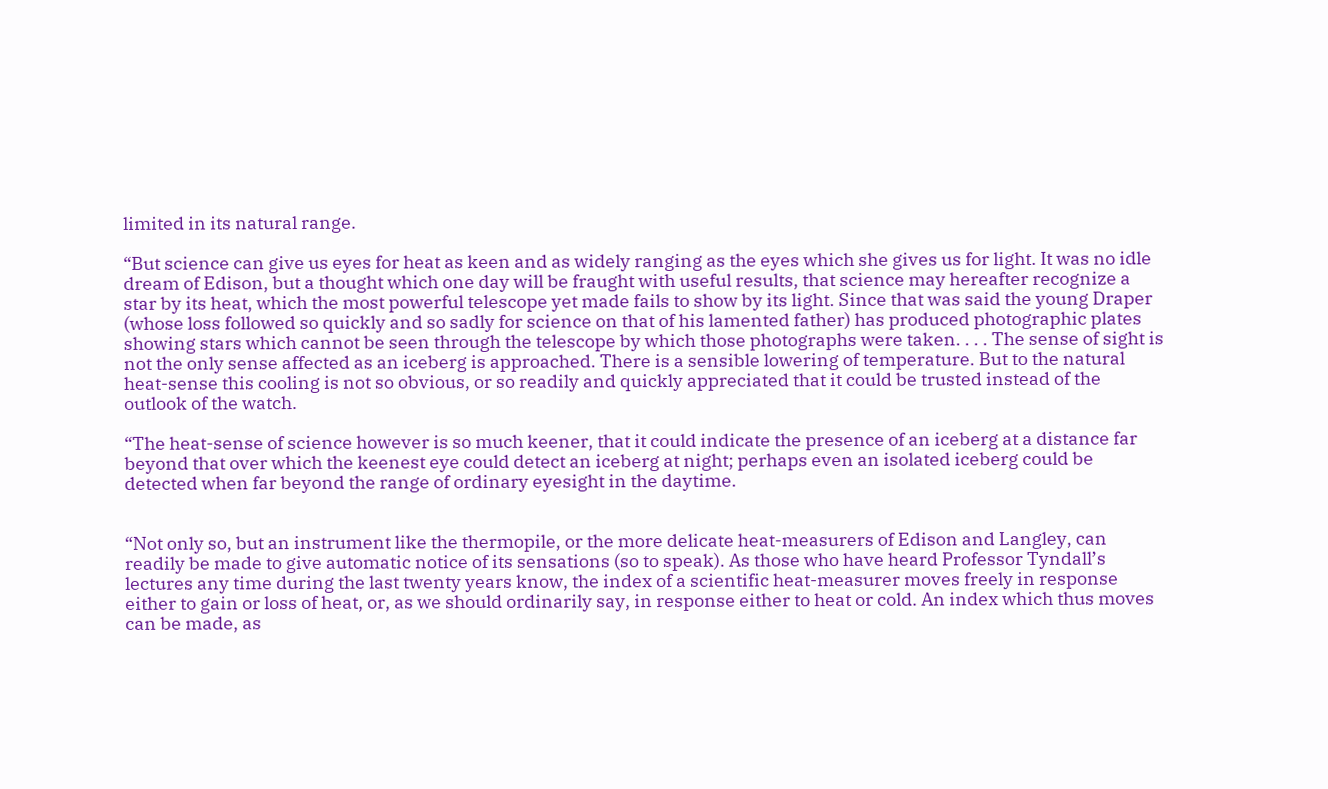limited in its natural range.

“But science can give us eyes for heat as keen and as widely ranging as the eyes which she gives us for light. It was no idle dream of Edison, but a thought which one day will be fraught with useful results, that science may hereafter recognize a star by its heat, which the most powerful telescope yet made fails to show by its light. Since that was said the young Draper (whose loss followed so quickly and so sadly for science on that of his lamented father) has produced photographic plates showing stars which cannot be seen through the telescope by which those photographs were taken. . . . The sense of sight is not the only sense affected as an iceberg is approached. There is a sensible lowering of temperature. But to the natural heat-sense this cooling is not so obvious, or so readily and quickly appreciated that it could be trusted instead of the outlook of the watch.

“The heat-sense of science however is so much keener, that it could indicate the presence of an iceberg at a distance far beyond that over which the keenest eye could detect an iceberg at night; perhaps even an isolated iceberg could be detected when far beyond the range of ordinary eyesight in the daytime.


“Not only so, but an instrument like the thermopile, or the more delicate heat-measurers of Edison and Langley, can readily be made to give automatic notice of its sensations (so to speak). As those who have heard Professor Tyndall’s lectures any time during the last twenty years know, the index of a scientific heat-measurer moves freely in response either to gain or loss of heat, or, as we should ordinarily say, in response either to heat or cold. An index which thus moves can be made, as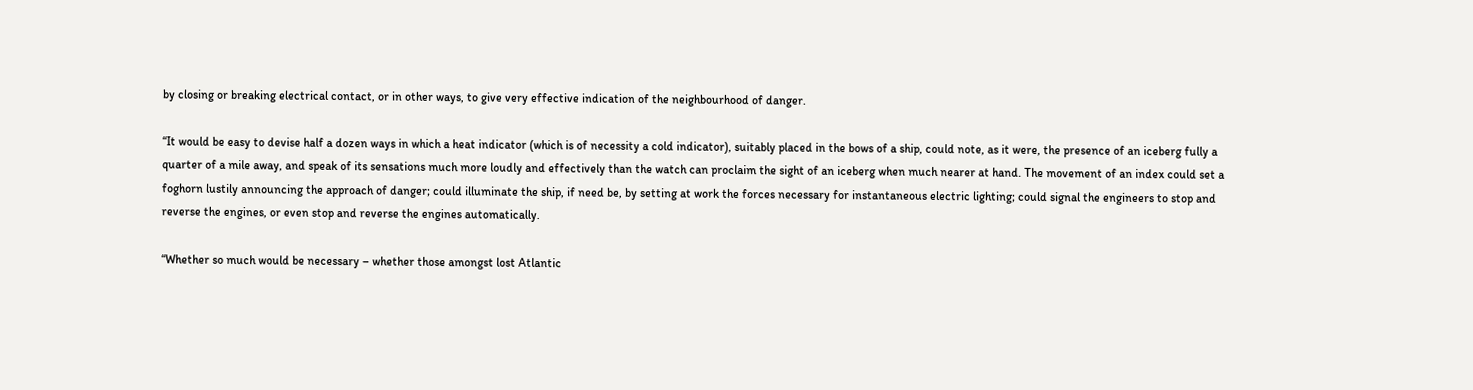by closing or breaking electrical contact, or in other ways, to give very effective indication of the neighbourhood of danger.

“It would be easy to devise half a dozen ways in which a heat indicator (which is of necessity a cold indicator), suitably placed in the bows of a ship, could note, as it were, the presence of an iceberg fully a quarter of a mile away, and speak of its sensations much more loudly and effectively than the watch can proclaim the sight of an iceberg when much nearer at hand. The movement of an index could set a foghorn lustily announcing the approach of danger; could illuminate the ship, if need be, by setting at work the forces necessary for instantaneous electric lighting; could signal the engineers to stop and reverse the engines, or even stop and reverse the engines automatically.

“Whether so much would be necessary – whether those amongst lost Atlantic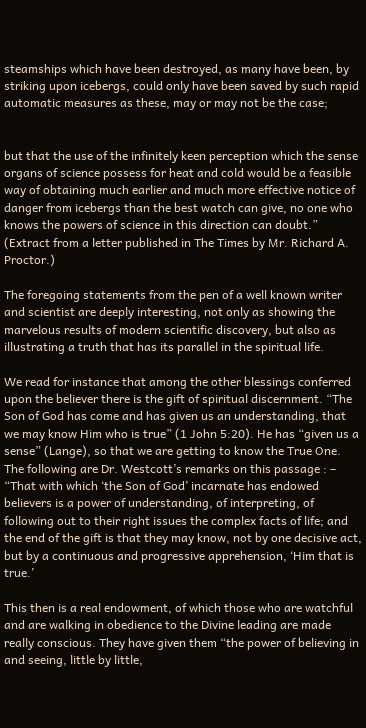steamships which have been destroyed, as many have been, by striking upon icebergs, could only have been saved by such rapid automatic measures as these, may or may not be the case;


but that the use of the infinitely keen perception which the sense organs of science possess for heat and cold would be a feasible way of obtaining much earlier and much more effective notice of danger from icebergs than the best watch can give, no one who knows the powers of science in this direction can doubt.” (Extract from a letter published in The Times by Mr. Richard A. Proctor.)

The foregoing statements from the pen of a well known writer and scientist are deeply interesting, not only as showing the marvelous results of modern scientific discovery, but also as illustrating a truth that has its parallel in the spiritual life.

We read for instance that among the other blessings conferred upon the believer there is the gift of spiritual discernment. “The Son of God has come and has given us an understanding, that we may know Him who is true” (1 John 5:20). He has “given us a sense” (Lange), so that we are getting to know the True One. The following are Dr. Westcott’s remarks on this passage : – “That with which ‘the Son of God’ incarnate has endowed believers is a power of understanding, of interpreting, of following out to their right issues the complex facts of life; and the end of the gift is that they may know, not by one decisive act, but by a continuous and progressive apprehension, ‘Him that is true.’

This then is a real endowment, of which those who are watchful and are walking in obedience to the Divine leading are made really conscious. They have given them “the power of believing in and seeing, little by little,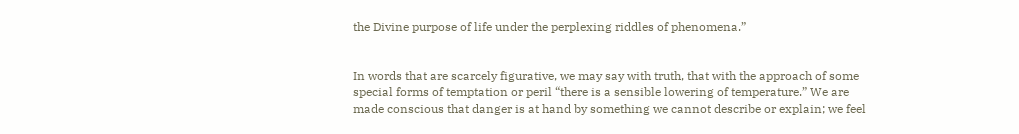the Divine purpose of life under the perplexing riddles of phenomena.”


In words that are scarcely figurative, we may say with truth, that with the approach of some special forms of temptation or peril “there is a sensible lowering of temperature.” We are made conscious that danger is at hand by something we cannot describe or explain; we feel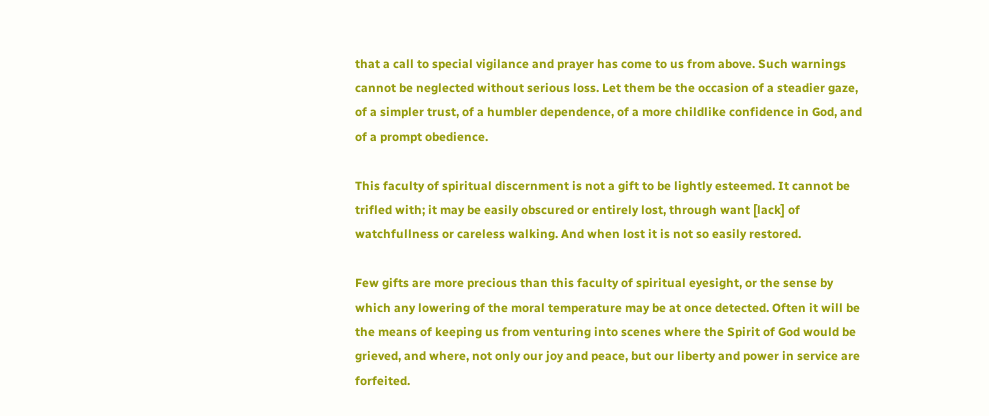that a call to special vigilance and prayer has come to us from above. Such warnings cannot be neglected without serious loss. Let them be the occasion of a steadier gaze, of a simpler trust, of a humbler dependence, of a more childlike confidence in God, and of a prompt obedience.

This faculty of spiritual discernment is not a gift to be lightly esteemed. It cannot be trifled with; it may be easily obscured or entirely lost, through want [lack] of watchfullness or careless walking. And when lost it is not so easily restored.

Few gifts are more precious than this faculty of spiritual eyesight, or the sense by which any lowering of the moral temperature may be at once detected. Often it will be the means of keeping us from venturing into scenes where the Spirit of God would be grieved, and where, not only our joy and peace, but our liberty and power in service are forfeited.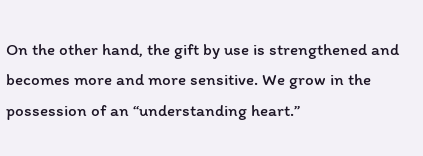On the other hand, the gift by use is strengthened and becomes more and more sensitive. We grow in the possession of an “understanding heart.”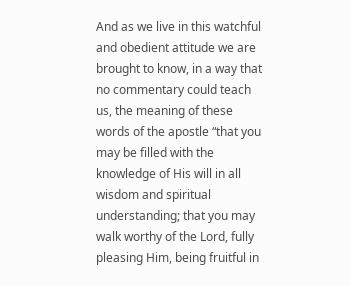And as we live in this watchful and obedient attitude we are brought to know, in a way that no commentary could teach us, the meaning of these words of the apostle “that you may be filled with the knowledge of His will in all wisdom and spiritual understanding; that you may walk worthy of the Lord, fully pleasing Him, being fruitful in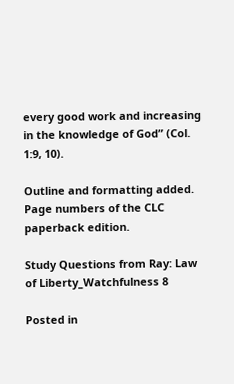every good work and increasing in the knowledge of God” (Col. 1:9, 10).

Outline and formatting added. Page numbers of the CLC paperback edition.

Study Questions from Ray: Law of Liberty_Watchfulness 8

Posted in